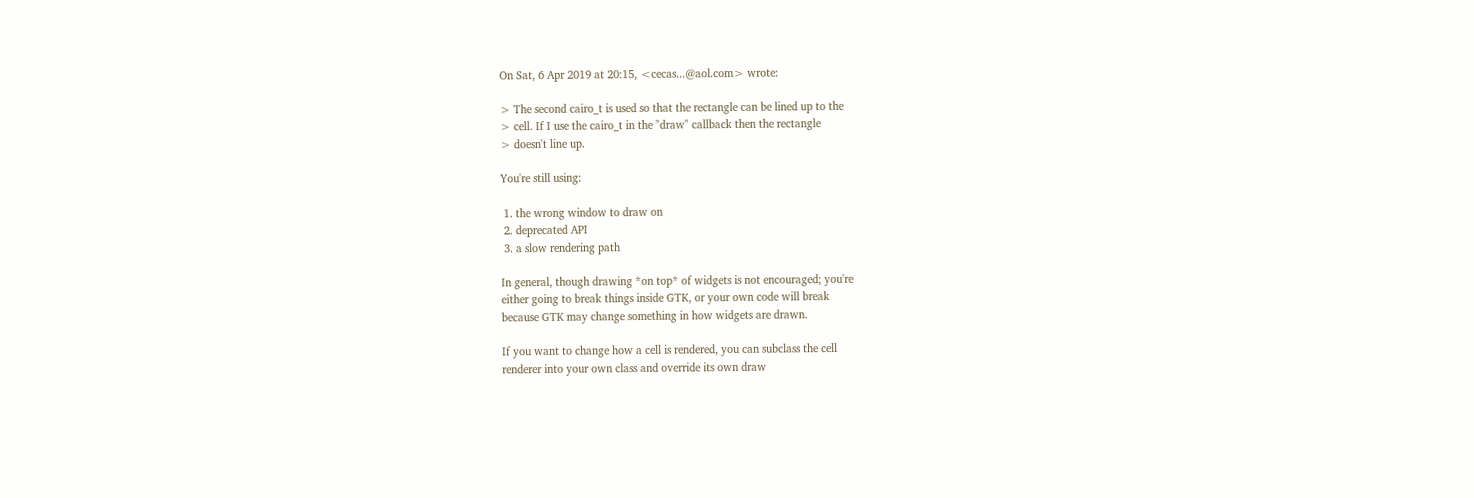On Sat, 6 Apr 2019 at 20:15, <cecas...@aol.com> wrote:

> The second cairo_t is used so that the rectangle can be lined up to the
> cell. If I use the cairo_t in the "draw" callback then the rectangle
> doesn't line up.

You're still using:

 1. the wrong window to draw on
 2. deprecated API
 3. a slow rendering path

In general, though drawing *on top* of widgets is not encouraged; you're
either going to break things inside GTK, or your own code will break
because GTK may change something in how widgets are drawn.

If you want to change how a cell is rendered, you can subclass the cell
renderer into your own class and override its own draw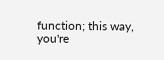function; this way,
you're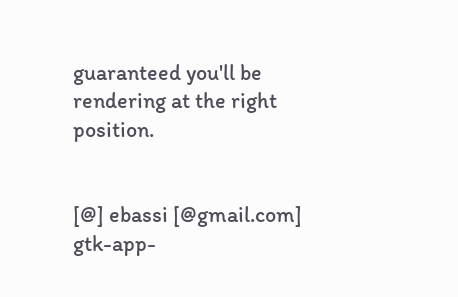guaranteed you'll be rendering at the right position.


[@] ebassi [@gmail.com]
gtk-app-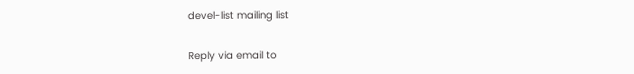devel-list mailing list

Reply via email to